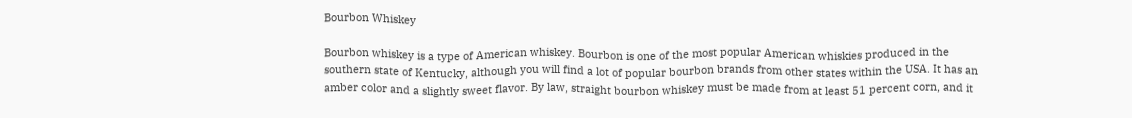Bourbon Whiskey

Bourbon whiskey is a type of American whiskey. Bourbon is one of the most popular American whiskies produced in the southern state of Kentucky, although you will find a lot of popular bourbon brands from other states within the USA. It has an amber color and a slightly sweet flavor. By law, straight bourbon whiskey must be made from at least 51 percent corn, and it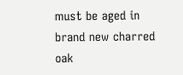must be aged in brand new charred oak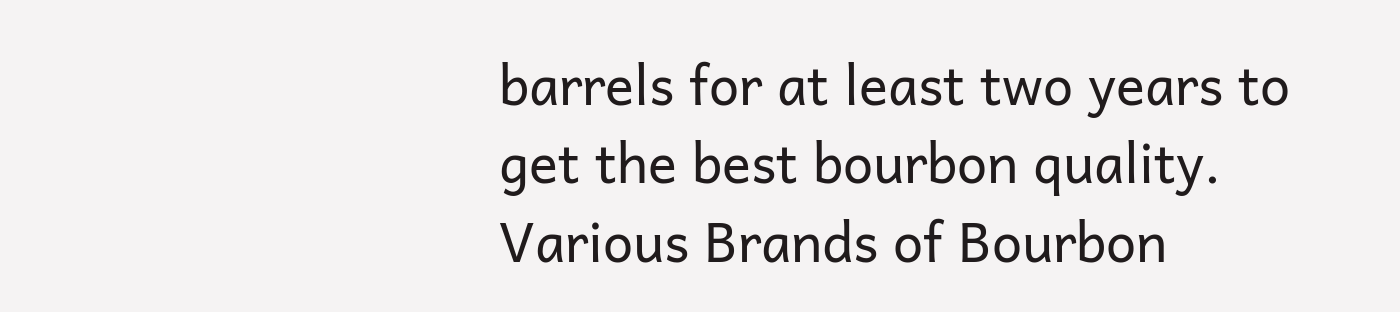barrels for at least two years to get the best bourbon quality. Various Brands of Bourbon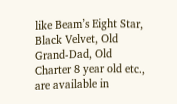like Beam’s Eight Star, Black Velvet, Old Grand-Dad, Old Charter 8 year old etc., are available in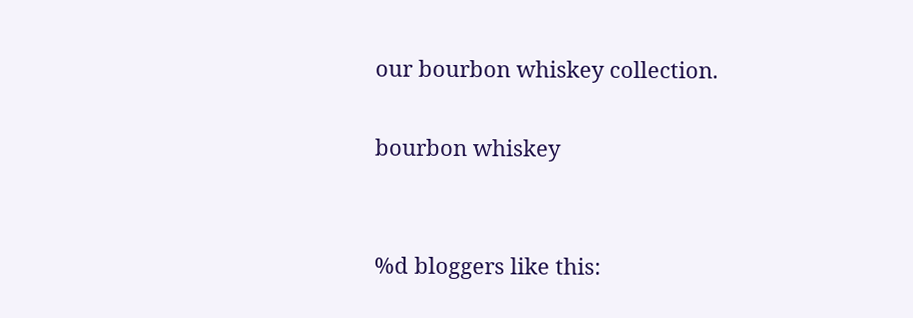our bourbon whiskey collection.

bourbon whiskey


%d bloggers like this: